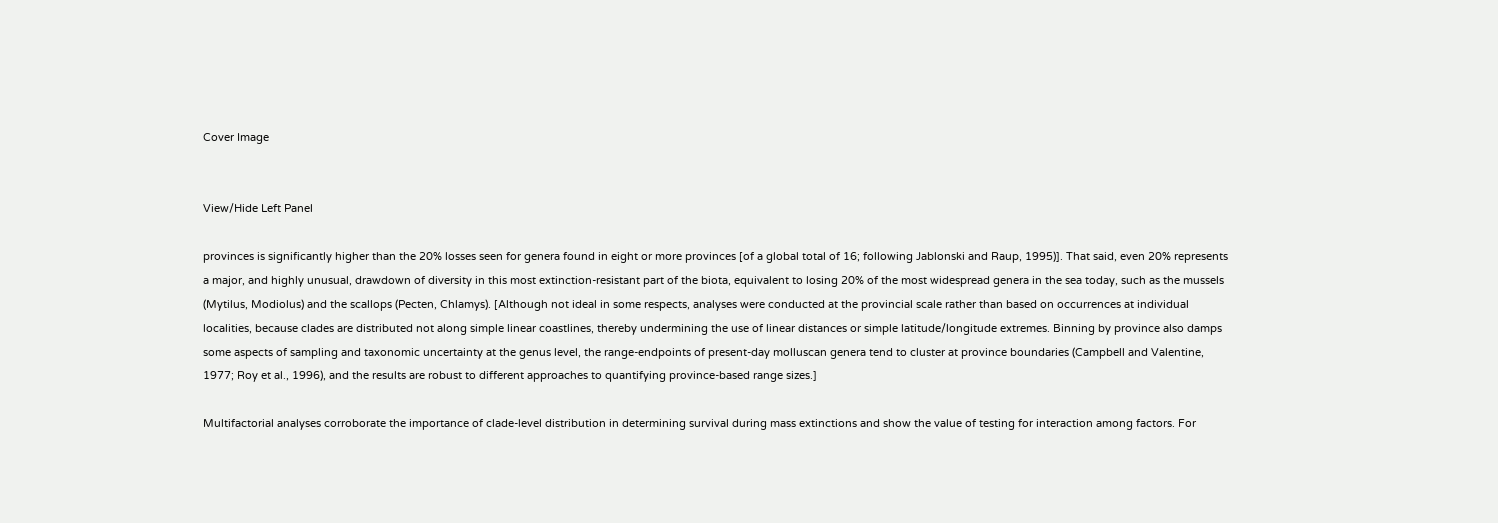Cover Image


View/Hide Left Panel

provinces is significantly higher than the 20% losses seen for genera found in eight or more provinces [of a global total of 16; following Jablonski and Raup, 1995)]. That said, even 20% represents a major, and highly unusual, drawdown of diversity in this most extinction-resistant part of the biota, equivalent to losing 20% of the most widespread genera in the sea today, such as the mussels (Mytilus, Modiolus) and the scallops (Pecten, Chlamys). [Although not ideal in some respects, analyses were conducted at the provincial scale rather than based on occurrences at individual localities, because clades are distributed not along simple linear coastlines, thereby undermining the use of linear distances or simple latitude/longitude extremes. Binning by province also damps some aspects of sampling and taxonomic uncertainty at the genus level, the range-endpoints of present-day molluscan genera tend to cluster at province boundaries (Campbell and Valentine, 1977; Roy et al., 1996), and the results are robust to different approaches to quantifying province-based range sizes.]

Multifactorial analyses corroborate the importance of clade-level distribution in determining survival during mass extinctions and show the value of testing for interaction among factors. For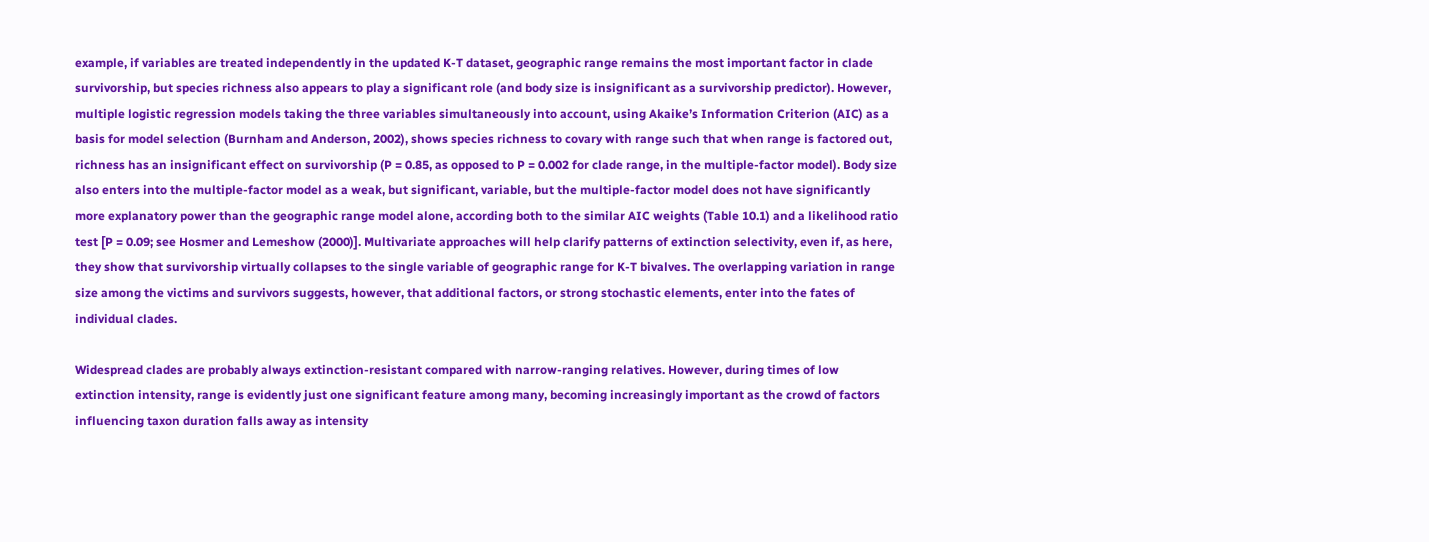example, if variables are treated independently in the updated K-T dataset, geographic range remains the most important factor in clade survivorship, but species richness also appears to play a significant role (and body size is insignificant as a survivorship predictor). However, multiple logistic regression models taking the three variables simultaneously into account, using Akaike’s Information Criterion (AIC) as a basis for model selection (Burnham and Anderson, 2002), shows species richness to covary with range such that when range is factored out, richness has an insignificant effect on survivorship (P = 0.85, as opposed to P = 0.002 for clade range, in the multiple-factor model). Body size also enters into the multiple-factor model as a weak, but significant, variable, but the multiple-factor model does not have significantly more explanatory power than the geographic range model alone, according both to the similar AIC weights (Table 10.1) and a likelihood ratio test [P = 0.09; see Hosmer and Lemeshow (2000)]. Multivariate approaches will help clarify patterns of extinction selectivity, even if, as here, they show that survivorship virtually collapses to the single variable of geographic range for K-T bivalves. The overlapping variation in range size among the victims and survivors suggests, however, that additional factors, or strong stochastic elements, enter into the fates of individual clades.

Widespread clades are probably always extinction-resistant compared with narrow-ranging relatives. However, during times of low extinction intensity, range is evidently just one significant feature among many, becoming increasingly important as the crowd of factors influencing taxon duration falls away as intensity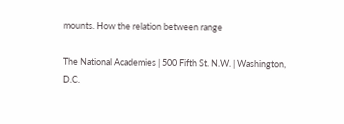mounts. How the relation between range

The National Academies | 500 Fifth St. N.W. | Washington, D.C.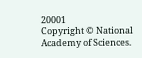20001
Copyright © National Academy of Sciences.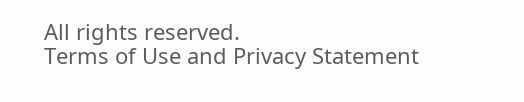All rights reserved.
Terms of Use and Privacy Statement